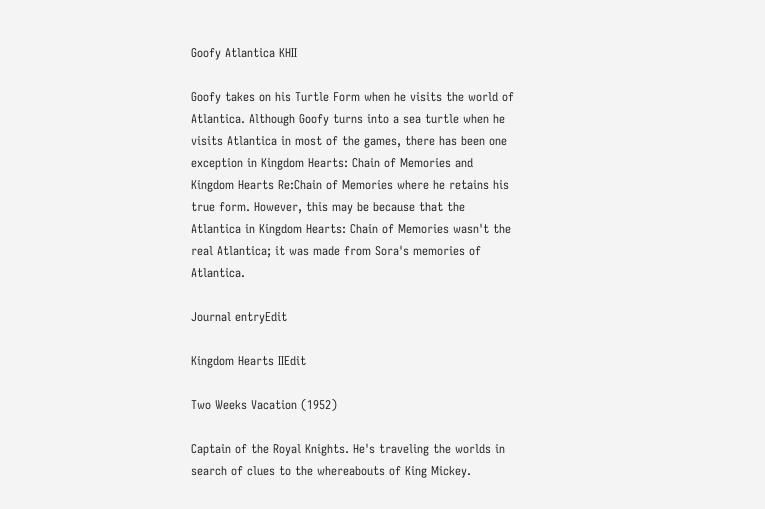Goofy Atlantica KHII

Goofy takes on his Turtle Form when he visits the world of Atlantica. Although Goofy turns into a sea turtle when he visits Atlantica in most of the games, there has been one exception in Kingdom Hearts: Chain of Memories and Kingdom Hearts Re:Chain of Memories where he retains his true form. However, this may be because that the Atlantica in Kingdom Hearts: Chain of Memories wasn't the real Atlantica; it was made from Sora's memories of Atlantica.

Journal entryEdit

Kingdom Hearts IIEdit

Two Weeks Vacation (1952)

Captain of the Royal Knights. He's traveling the worlds in search of clues to the whereabouts of King Mickey.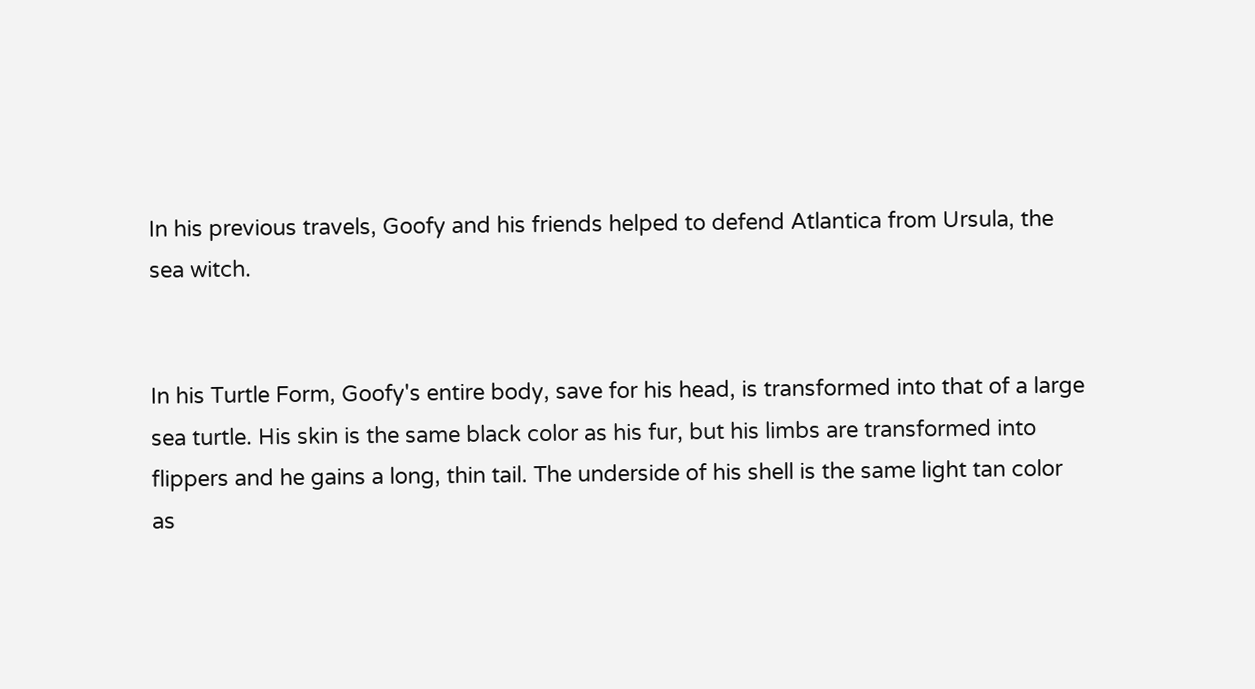In his previous travels, Goofy and his friends helped to defend Atlantica from Ursula, the sea witch.


In his Turtle Form, Goofy's entire body, save for his head, is transformed into that of a large sea turtle. His skin is the same black color as his fur, but his limbs are transformed into flippers and he gains a long, thin tail. The underside of his shell is the same light tan color as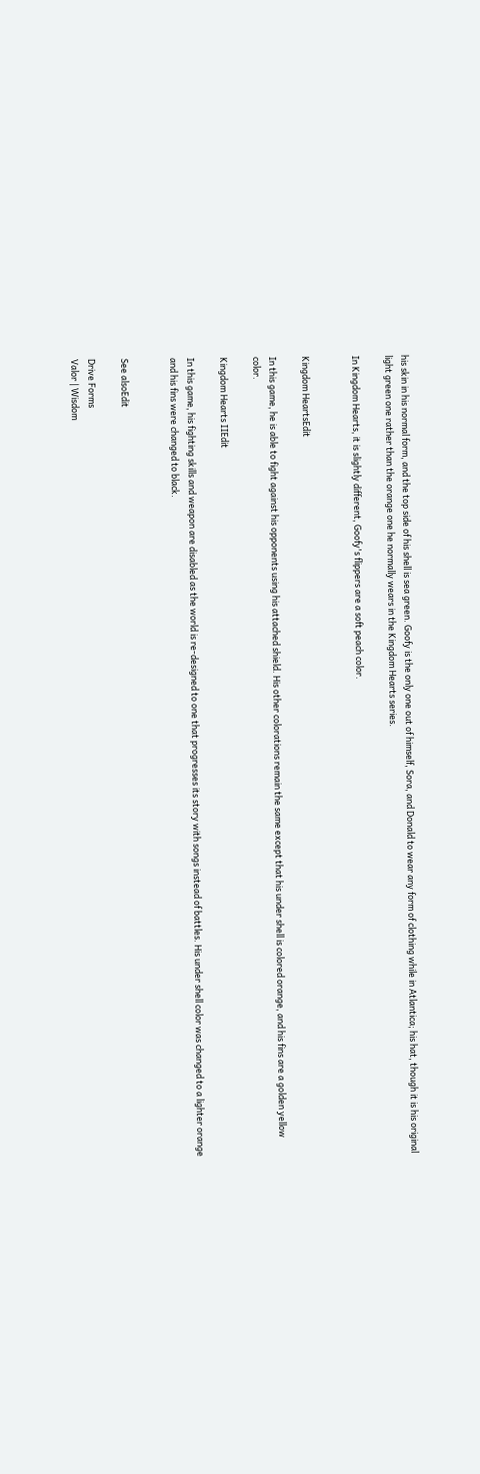his skin in his normal form, and the top side of his shell is sea green. Goofy is the only one out of himself, Sora, and Donald to wear any form of clothing while in Atlantica; his hat, though it is his original light green one rather than the orange one he normally wears in the Kingdom Hearts series.

In Kingdom Hearts, it is slightly different, Goofy's flippers are a soft peach color.


Kingdom HeartsEdit

In this game, he is able to fight against his opponents using his attached shield. His other colorations remain the same except that his under shell is colored orange, and his fins are a golden yellow color.

Kingdom Hearts IIEdit

In this game, his fighting skills and weapon are disabled as the world is re-designed to one that progresses its story with songs instead of battles. His under shell color was changed to a lighter orange and his fins were changed to black.


See alsoEdit

Drive Forms
Valor | Wisdom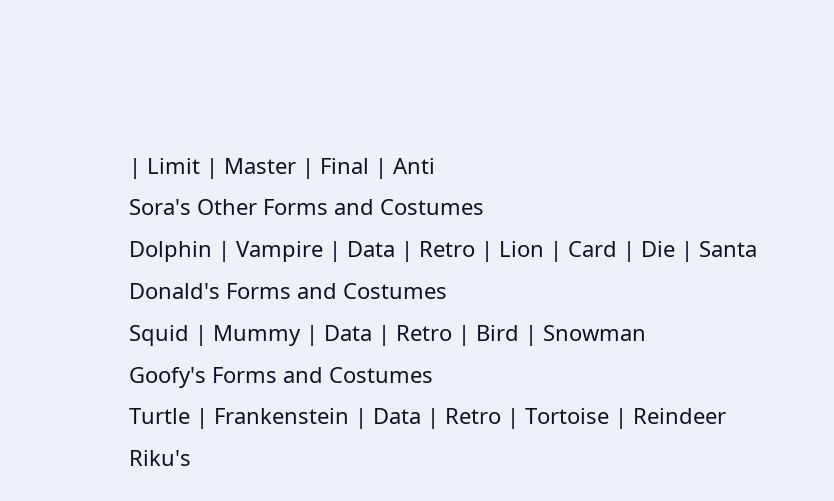| Limit | Master | Final | Anti
Sora's Other Forms and Costumes
Dolphin | Vampire | Data | Retro | Lion | Card | Die | Santa
Donald's Forms and Costumes
Squid | Mummy | Data | Retro | Bird | Snowman
Goofy's Forms and Costumes
Turtle | Frankenstein | Data | Retro | Tortoise | Reindeer
Riku's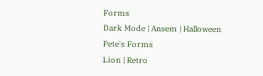Forms
Dark Mode | Ansem | Halloween
Pete's Forms
Lion | Retro